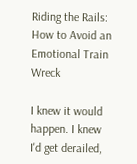Riding the Rails: How to Avoid an Emotional Train Wreck

I knew it would happen. I knew I'd get derailed,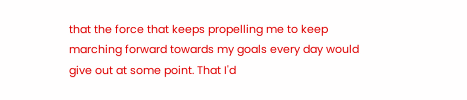that the force that keeps propelling me to keep marching forward towards my goals every day would give out at some point. That I'd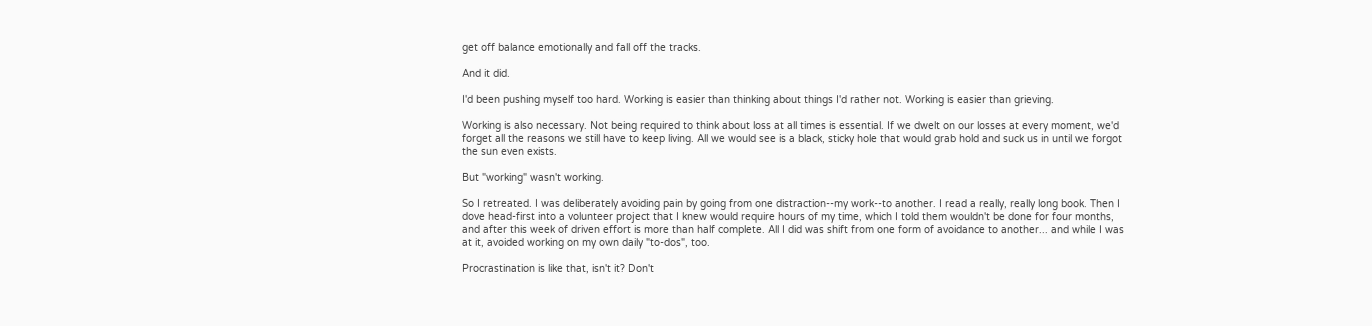get off balance emotionally and fall off the tracks.

And it did.

I'd been pushing myself too hard. Working is easier than thinking about things I'd rather not. Working is easier than grieving.

Working is also necessary. Not being required to think about loss at all times is essential. If we dwelt on our losses at every moment, we'd forget all the reasons we still have to keep living. All we would see is a black, sticky hole that would grab hold and suck us in until we forgot the sun even exists.

But "working" wasn't working.

So I retreated. I was deliberately avoiding pain by going from one distraction--my work--to another. I read a really, really long book. Then I dove head-first into a volunteer project that I knew would require hours of my time, which I told them wouldn't be done for four months, and after this week of driven effort is more than half complete. All I did was shift from one form of avoidance to another... and while I was at it, avoided working on my own daily "to-dos", too.

Procrastination is like that, isn't it? Don't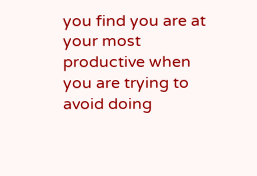you find you are at your most productive when you are trying to avoid doing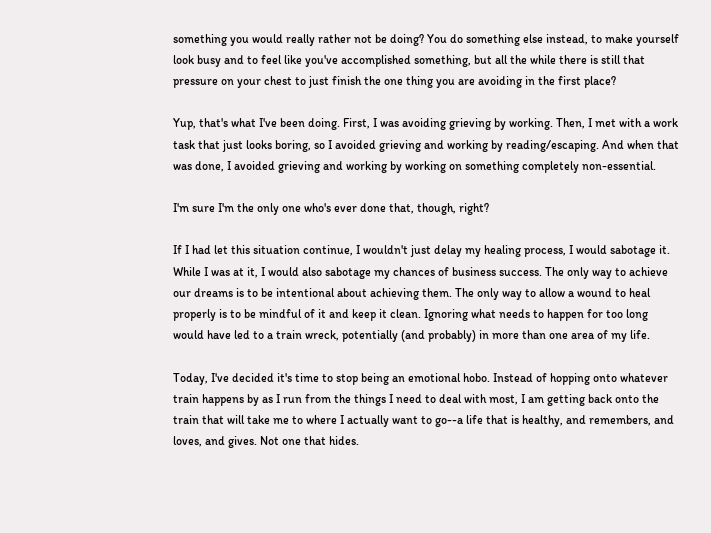something you would really rather not be doing? You do something else instead, to make yourself look busy and to feel like you've accomplished something, but all the while there is still that pressure on your chest to just finish the one thing you are avoiding in the first place?

Yup, that's what I've been doing. First, I was avoiding grieving by working. Then, I met with a work task that just looks boring, so I avoided grieving and working by reading/escaping. And when that was done, I avoided grieving and working by working on something completely non-essential.

I'm sure I'm the only one who's ever done that, though, right?

If I had let this situation continue, I wouldn't just delay my healing process, I would sabotage it. While I was at it, I would also sabotage my chances of business success. The only way to achieve our dreams is to be intentional about achieving them. The only way to allow a wound to heal properly is to be mindful of it and keep it clean. Ignoring what needs to happen for too long would have led to a train wreck, potentially (and probably) in more than one area of my life.

Today, I've decided it's time to stop being an emotional hobo. Instead of hopping onto whatever train happens by as I run from the things I need to deal with most, I am getting back onto the train that will take me to where I actually want to go--a life that is healthy, and remembers, and loves, and gives. Not one that hides.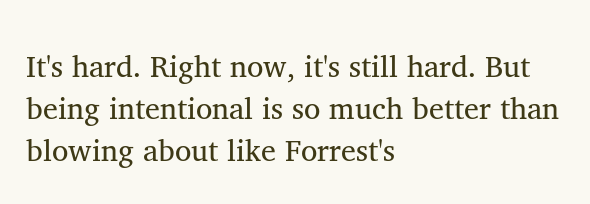It's hard. Right now, it's still hard. But being intentional is so much better than blowing about like Forrest's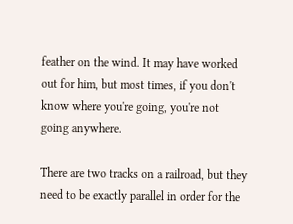feather on the wind. It may have worked out for him, but most times, if you don't know where you're going, you're not going anywhere.

There are two tracks on a railroad, but they need to be exactly parallel in order for the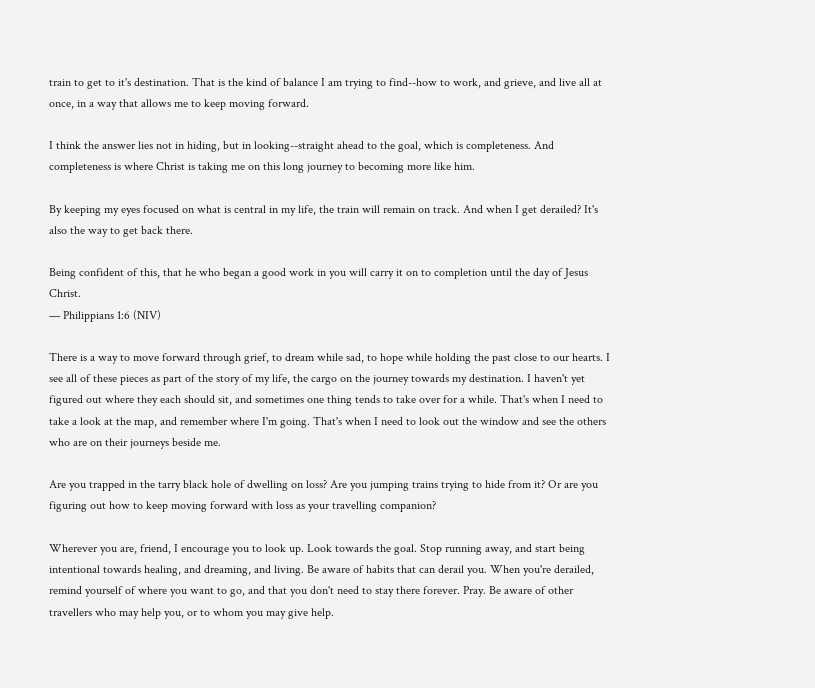train to get to it's destination. That is the kind of balance I am trying to find--how to work, and grieve, and live all at once, in a way that allows me to keep moving forward.

I think the answer lies not in hiding, but in looking--straight ahead to the goal, which is completeness. And completeness is where Christ is taking me on this long journey to becoming more like him.

By keeping my eyes focused on what is central in my life, the train will remain on track. And when I get derailed? It's also the way to get back there.

Being confident of this, that he who began a good work in you will carry it on to completion until the day of Jesus Christ.
— Philippians 1:6 (NIV)

There is a way to move forward through grief, to dream while sad, to hope while holding the past close to our hearts. I see all of these pieces as part of the story of my life, the cargo on the journey towards my destination. I haven't yet figured out where they each should sit, and sometimes one thing tends to take over for a while. That's when I need to take a look at the map, and remember where I'm going. That's when I need to look out the window and see the others who are on their journeys beside me.

Are you trapped in the tarry black hole of dwelling on loss? Are you jumping trains trying to hide from it? Or are you figuring out how to keep moving forward with loss as your travelling companion?

Wherever you are, friend, I encourage you to look up. Look towards the goal. Stop running away, and start being intentional towards healing, and dreaming, and living. Be aware of habits that can derail you. When you're derailed, remind yourself of where you want to go, and that you don't need to stay there forever. Pray. Be aware of other travellers who may help you, or to whom you may give help.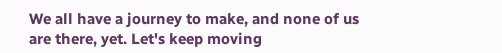We all have a journey to make, and none of us are there, yet. Let's keep moving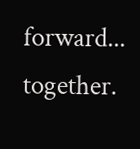forward... together.